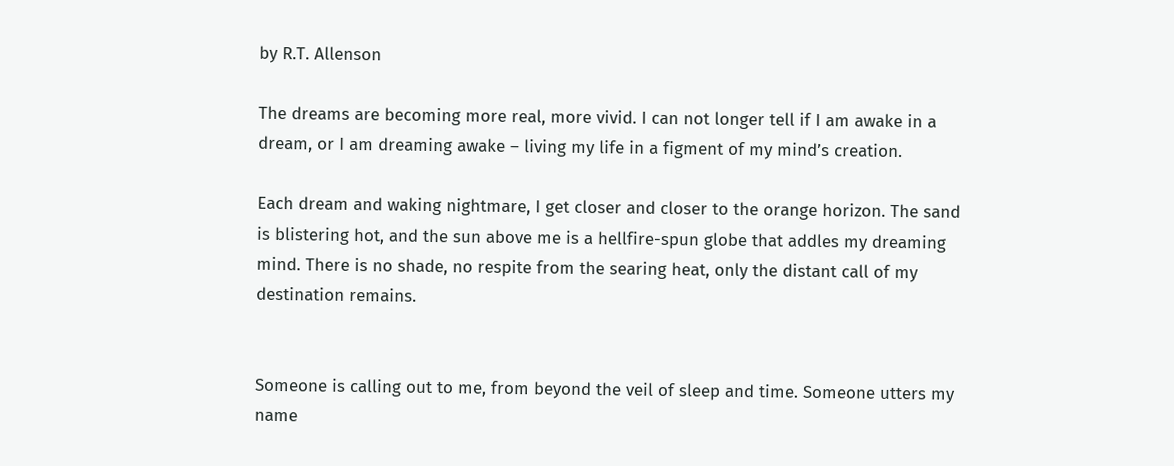by R.T. Allenson

The dreams are becoming more real, more vivid. I can not longer tell if I am awake in a dream, or I am dreaming awake – living my life in a figment of my mind’s creation.

Each dream and waking nightmare, I get closer and closer to the orange horizon. The sand is blistering hot, and the sun above me is a hellfire-spun globe that addles my dreaming mind. There is no shade, no respite from the searing heat, only the distant call of my destination remains.


Someone is calling out to me, from beyond the veil of sleep and time. Someone utters my name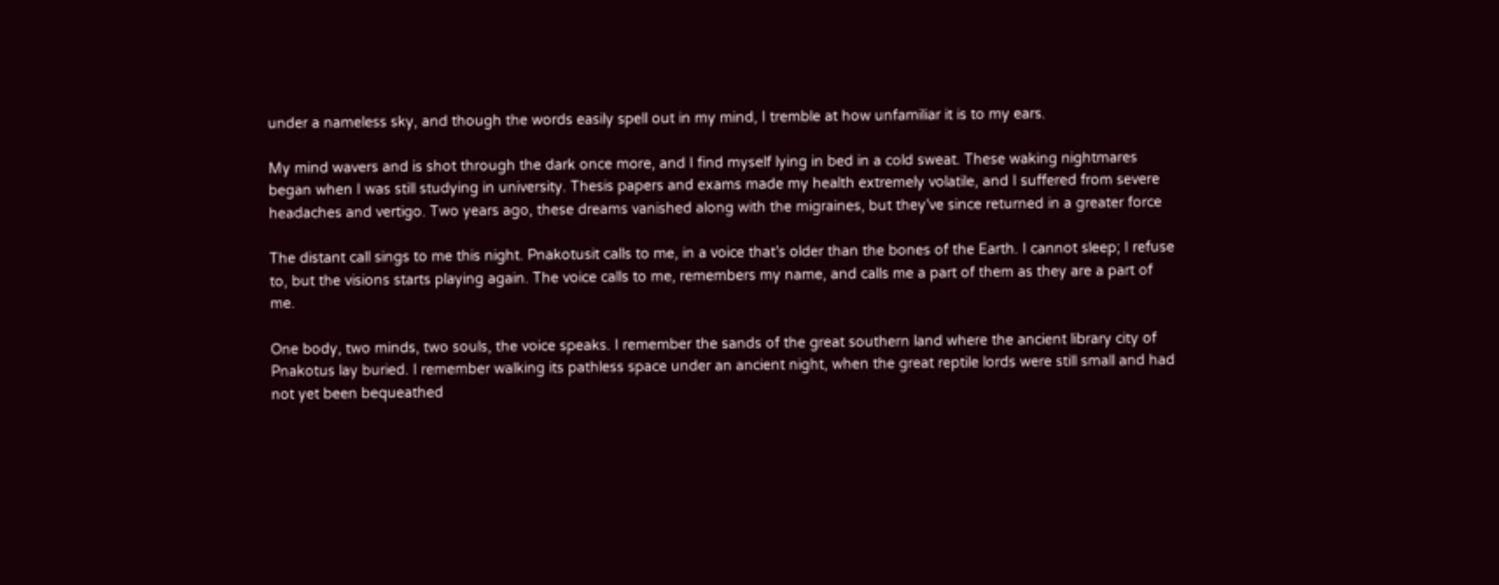under a nameless sky, and though the words easily spell out in my mind, I tremble at how unfamiliar it is to my ears.

My mind wavers and is shot through the dark once more, and I find myself lying in bed in a cold sweat. These waking nightmares began when I was still studying in university. Thesis papers and exams made my health extremely volatile, and I suffered from severe headaches and vertigo. Two years ago, these dreams vanished along with the migraines, but they’ve since returned in a greater force

The distant call sings to me this night. Pnakotusit calls to me, in a voice that’s older than the bones of the Earth. I cannot sleep; I refuse to, but the visions starts playing again. The voice calls to me, remembers my name, and calls me a part of them as they are a part of me.

One body, two minds, two souls, the voice speaks. I remember the sands of the great southern land where the ancient library city of Pnakotus lay buried. I remember walking its pathless space under an ancient night, when the great reptile lords were still small and had not yet been bequeathed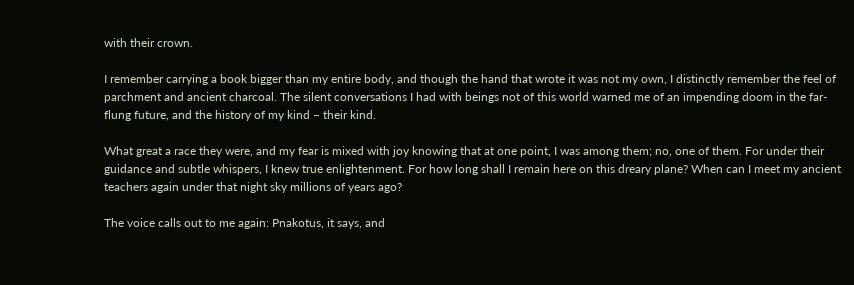with their crown.

I remember carrying a book bigger than my entire body, and though the hand that wrote it was not my own, I distinctly remember the feel of parchment and ancient charcoal. The silent conversations I had with beings not of this world warned me of an impending doom in the far-flung future, and the history of my kind – their kind.

What great a race they were, and my fear is mixed with joy knowing that at one point, I was among them; no, one of them. For under their guidance and subtle whispers, I knew true enlightenment. For how long shall I remain here on this dreary plane? When can I meet my ancient teachers again under that night sky millions of years ago?

The voice calls out to me again: Pnakotus, it says, and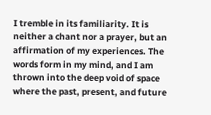I tremble in its familiarity. It is neither a chant nor a prayer, but an affirmation of my experiences. The words form in my mind, and I am thrown into the deep void of space where the past, present, and future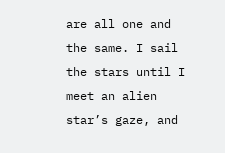are all one and the same. I sail the stars until I meet an alien star’s gaze, and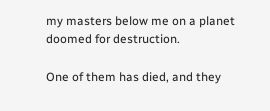my masters below me on a planet doomed for destruction.

One of them has died, and they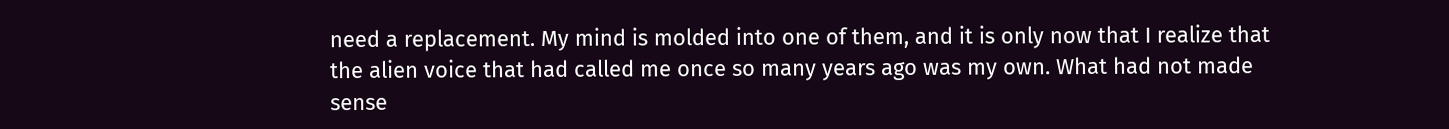need a replacement. My mind is molded into one of them, and it is only now that I realize that the alien voice that had called me once so many years ago was my own. What had not made sense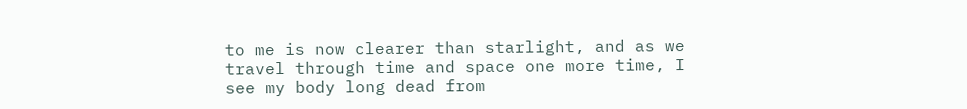to me is now clearer than starlight, and as we travel through time and space one more time, I see my body long dead from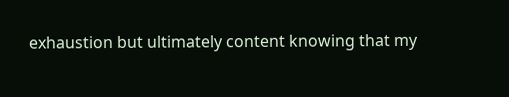exhaustion but ultimately content knowing that my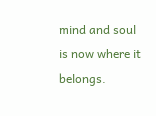mind and soul is now where it belongs.